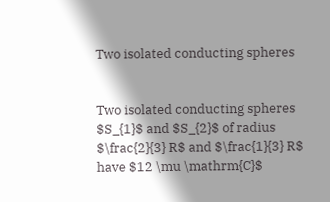Two isolated conducting spheres


Two isolated conducting spheres $S_{1}$ and $S_{2}$ of radius $\frac{2}{3} R$ and $\frac{1}{3} R$ have $12 \mu \mathrm{C}$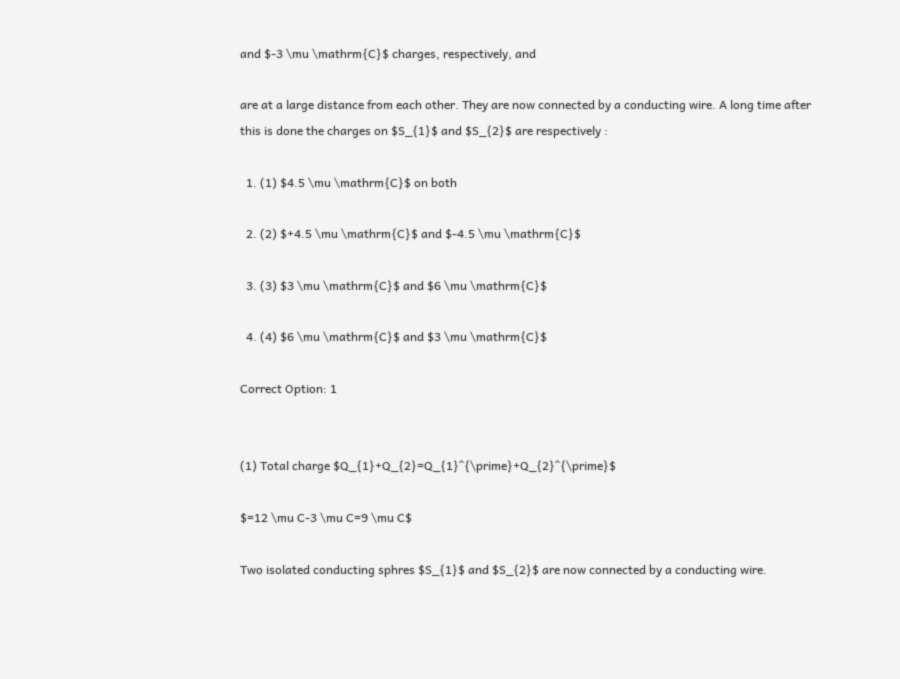and $-3 \mu \mathrm{C}$ charges, respectively, and

are at a large distance from each other. They are now connected by a conducting wire. A long time after this is done the charges on $S_{1}$ and $S_{2}$ are respectively :

  1. (1) $4.5 \mu \mathrm{C}$ on both

  2. (2) $+4.5 \mu \mathrm{C}$ and $-4.5 \mu \mathrm{C}$

  3. (3) $3 \mu \mathrm{C}$ and $6 \mu \mathrm{C}$

  4. (4) $6 \mu \mathrm{C}$ and $3 \mu \mathrm{C}$

Correct Option: 1


(1) Total charge $Q_{1}+Q_{2}=Q_{1}^{\prime}+Q_{2}^{\prime}$

$=12 \mu C-3 \mu C=9 \mu C$

Two isolated conducting sphres $S_{1}$ and $S_{2}$ are now connected by a conducting wire.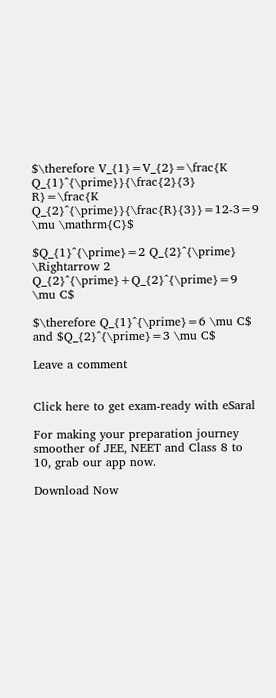$\therefore V_{1}=V_{2}=\frac{K Q_{1}^{\prime}}{\frac{2}{3} R}=\frac{K Q_{2}^{\prime}}{\frac{R}{3}}=12-3=9 \mu \mathrm{C}$

$Q_{1}^{\prime}=2 Q_{2}^{\prime} \Rightarrow 2 Q_{2}^{\prime}+Q_{2}^{\prime}=9 \mu C$

$\therefore Q_{1}^{\prime}=6 \mu C$ and $Q_{2}^{\prime}=3 \mu C$

Leave a comment


Click here to get exam-ready with eSaral

For making your preparation journey smoother of JEE, NEET and Class 8 to 10, grab our app now.

Download Now